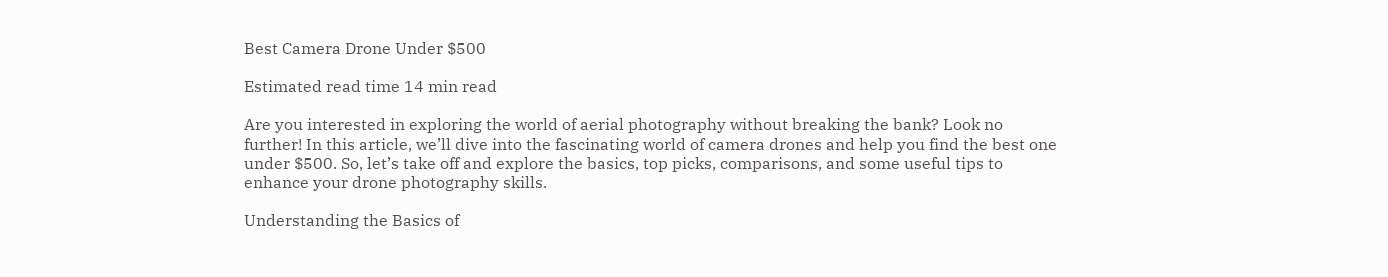Best Camera Drone Under $500

Estimated read time 14 min read

Are you interested in exploring the world of aerial photography without breaking the bank? Look no further! In this article, we’ll dive into the fascinating world of camera drones and help you find the best one under $500. So, let’s take off and explore the basics, top picks, comparisons, and some useful tips to enhance your drone photography skills.

Understanding the Basics of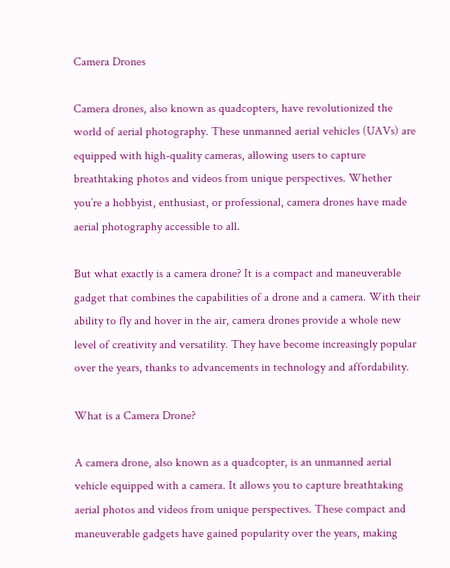Camera Drones

Camera drones, also known as quadcopters, have revolutionized the world of aerial photography. These unmanned aerial vehicles (UAVs) are equipped with high-quality cameras, allowing users to capture breathtaking photos and videos from unique perspectives. Whether you’re a hobbyist, enthusiast, or professional, camera drones have made aerial photography accessible to all.

But what exactly is a camera drone? It is a compact and maneuverable gadget that combines the capabilities of a drone and a camera. With their ability to fly and hover in the air, camera drones provide a whole new level of creativity and versatility. They have become increasingly popular over the years, thanks to advancements in technology and affordability.

What is a Camera Drone?

A camera drone, also known as a quadcopter, is an unmanned aerial vehicle equipped with a camera. It allows you to capture breathtaking aerial photos and videos from unique perspectives. These compact and maneuverable gadgets have gained popularity over the years, making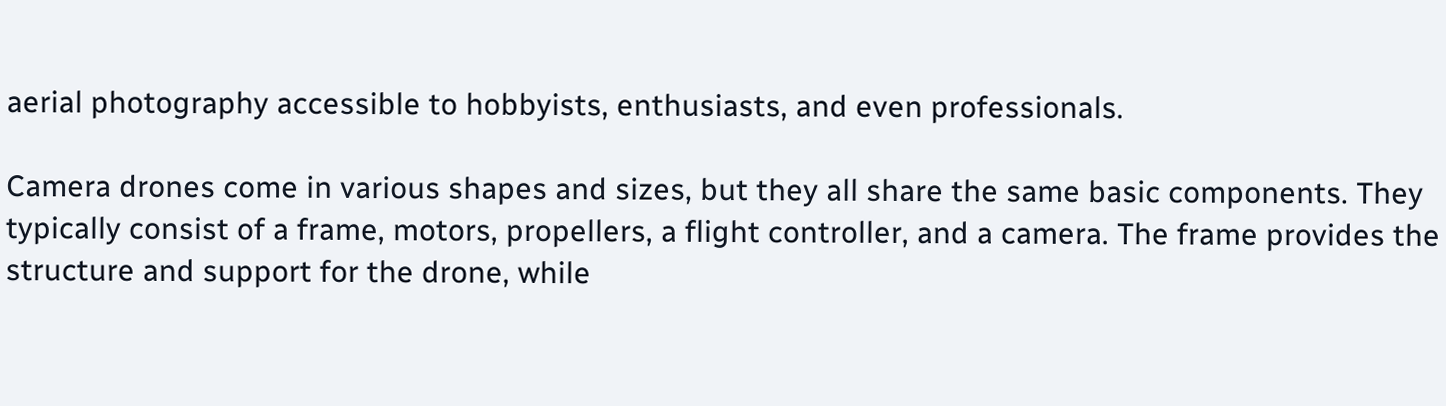aerial photography accessible to hobbyists, enthusiasts, and even professionals.

Camera drones come in various shapes and sizes, but they all share the same basic components. They typically consist of a frame, motors, propellers, a flight controller, and a camera. The frame provides the structure and support for the drone, while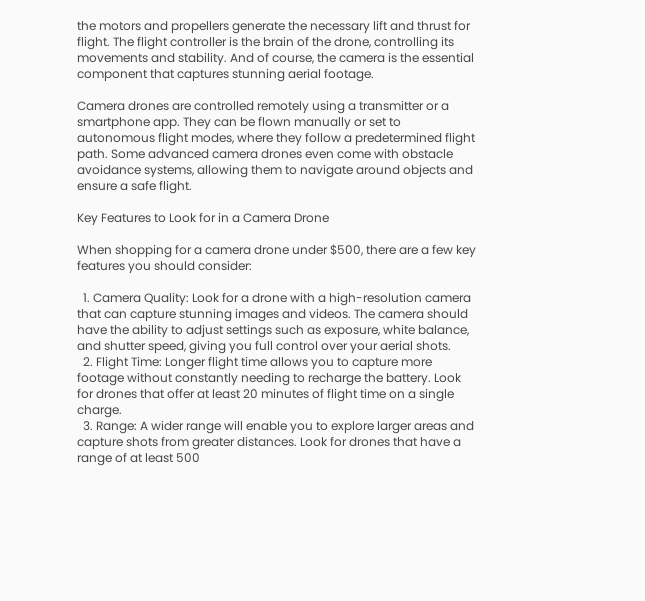the motors and propellers generate the necessary lift and thrust for flight. The flight controller is the brain of the drone, controlling its movements and stability. And of course, the camera is the essential component that captures stunning aerial footage.

Camera drones are controlled remotely using a transmitter or a smartphone app. They can be flown manually or set to autonomous flight modes, where they follow a predetermined flight path. Some advanced camera drones even come with obstacle avoidance systems, allowing them to navigate around objects and ensure a safe flight.

Key Features to Look for in a Camera Drone

When shopping for a camera drone under $500, there are a few key features you should consider:

  1. Camera Quality: Look for a drone with a high-resolution camera that can capture stunning images and videos. The camera should have the ability to adjust settings such as exposure, white balance, and shutter speed, giving you full control over your aerial shots.
  2. Flight Time: Longer flight time allows you to capture more footage without constantly needing to recharge the battery. Look for drones that offer at least 20 minutes of flight time on a single charge.
  3. Range: A wider range will enable you to explore larger areas and capture shots from greater distances. Look for drones that have a range of at least 500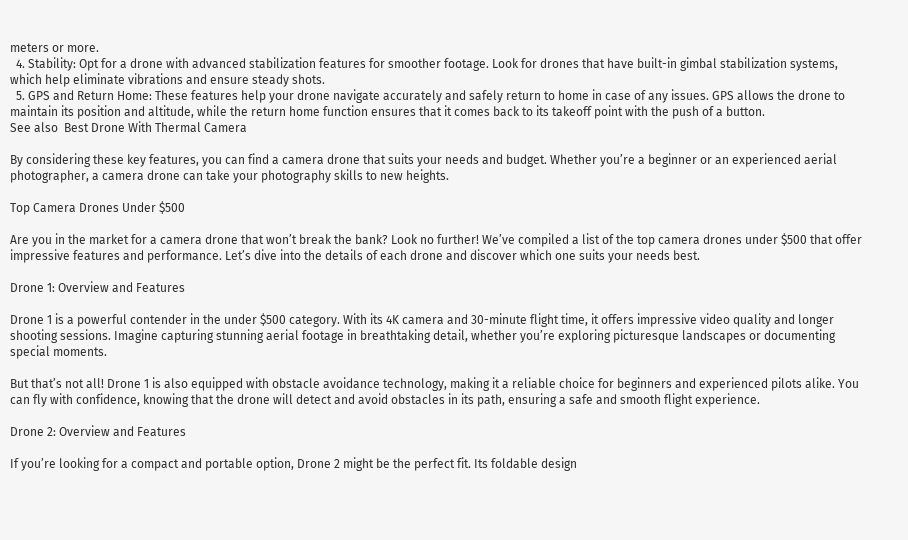meters or more.
  4. Stability: Opt for a drone with advanced stabilization features for smoother footage. Look for drones that have built-in gimbal stabilization systems, which help eliminate vibrations and ensure steady shots.
  5. GPS and Return Home: These features help your drone navigate accurately and safely return to home in case of any issues. GPS allows the drone to maintain its position and altitude, while the return home function ensures that it comes back to its takeoff point with the push of a button.
See also  Best Drone With Thermal Camera

By considering these key features, you can find a camera drone that suits your needs and budget. Whether you’re a beginner or an experienced aerial photographer, a camera drone can take your photography skills to new heights.

Top Camera Drones Under $500

Are you in the market for a camera drone that won’t break the bank? Look no further! We’ve compiled a list of the top camera drones under $500 that offer impressive features and performance. Let’s dive into the details of each drone and discover which one suits your needs best.

Drone 1: Overview and Features

Drone 1 is a powerful contender in the under $500 category. With its 4K camera and 30-minute flight time, it offers impressive video quality and longer shooting sessions. Imagine capturing stunning aerial footage in breathtaking detail, whether you’re exploring picturesque landscapes or documenting special moments.

But that’s not all! Drone 1 is also equipped with obstacle avoidance technology, making it a reliable choice for beginners and experienced pilots alike. You can fly with confidence, knowing that the drone will detect and avoid obstacles in its path, ensuring a safe and smooth flight experience.

Drone 2: Overview and Features

If you’re looking for a compact and portable option, Drone 2 might be the perfect fit. Its foldable design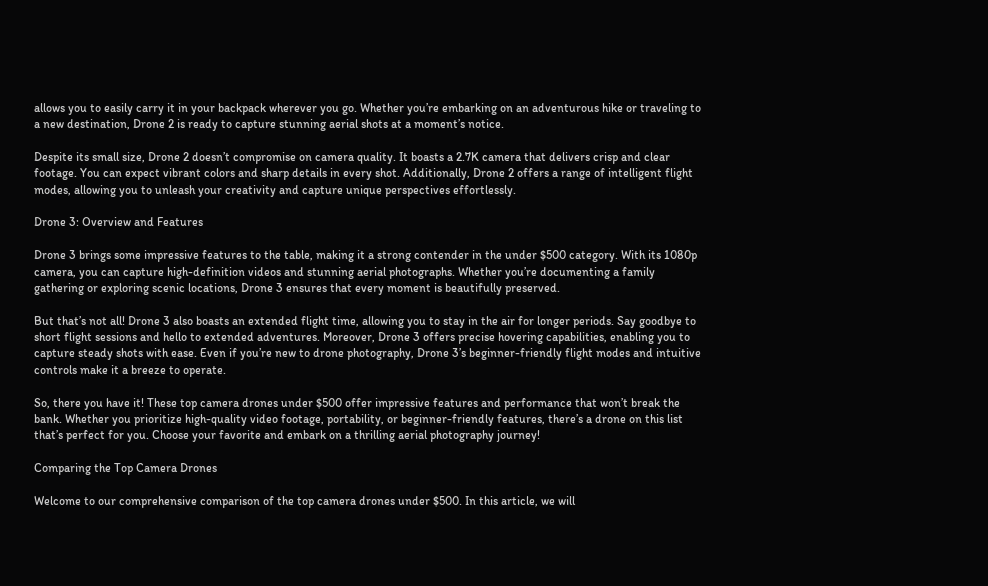allows you to easily carry it in your backpack wherever you go. Whether you’re embarking on an adventurous hike or traveling to a new destination, Drone 2 is ready to capture stunning aerial shots at a moment’s notice.

Despite its small size, Drone 2 doesn’t compromise on camera quality. It boasts a 2.7K camera that delivers crisp and clear footage. You can expect vibrant colors and sharp details in every shot. Additionally, Drone 2 offers a range of intelligent flight modes, allowing you to unleash your creativity and capture unique perspectives effortlessly.

Drone 3: Overview and Features

Drone 3 brings some impressive features to the table, making it a strong contender in the under $500 category. With its 1080p camera, you can capture high-definition videos and stunning aerial photographs. Whether you’re documenting a family gathering or exploring scenic locations, Drone 3 ensures that every moment is beautifully preserved.

But that’s not all! Drone 3 also boasts an extended flight time, allowing you to stay in the air for longer periods. Say goodbye to short flight sessions and hello to extended adventures. Moreover, Drone 3 offers precise hovering capabilities, enabling you to capture steady shots with ease. Even if you’re new to drone photography, Drone 3’s beginner-friendly flight modes and intuitive controls make it a breeze to operate.

So, there you have it! These top camera drones under $500 offer impressive features and performance that won’t break the bank. Whether you prioritize high-quality video footage, portability, or beginner-friendly features, there’s a drone on this list that’s perfect for you. Choose your favorite and embark on a thrilling aerial photography journey!

Comparing the Top Camera Drones

Welcome to our comprehensive comparison of the top camera drones under $500. In this article, we will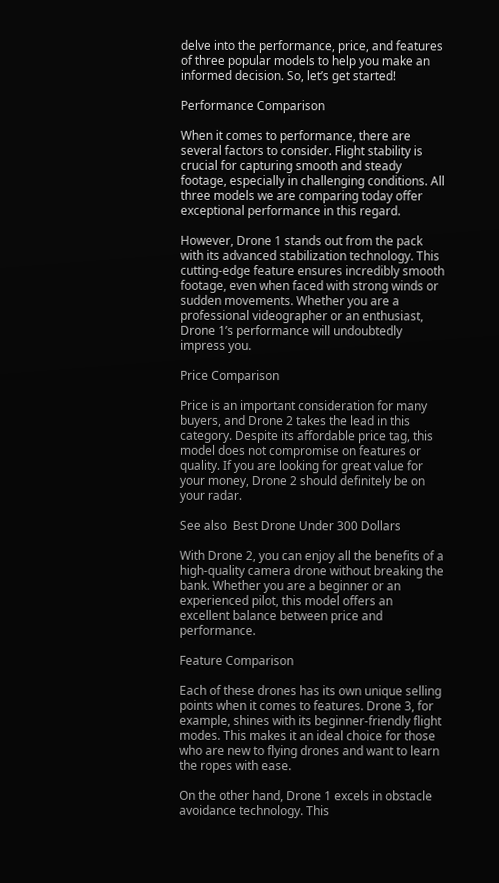delve into the performance, price, and features of three popular models to help you make an informed decision. So, let’s get started!

Performance Comparison

When it comes to performance, there are several factors to consider. Flight stability is crucial for capturing smooth and steady footage, especially in challenging conditions. All three models we are comparing today offer exceptional performance in this regard.

However, Drone 1 stands out from the pack with its advanced stabilization technology. This cutting-edge feature ensures incredibly smooth footage, even when faced with strong winds or sudden movements. Whether you are a professional videographer or an enthusiast, Drone 1’s performance will undoubtedly impress you.

Price Comparison

Price is an important consideration for many buyers, and Drone 2 takes the lead in this category. Despite its affordable price tag, this model does not compromise on features or quality. If you are looking for great value for your money, Drone 2 should definitely be on your radar.

See also  Best Drone Under 300 Dollars

With Drone 2, you can enjoy all the benefits of a high-quality camera drone without breaking the bank. Whether you are a beginner or an experienced pilot, this model offers an excellent balance between price and performance.

Feature Comparison

Each of these drones has its own unique selling points when it comes to features. Drone 3, for example, shines with its beginner-friendly flight modes. This makes it an ideal choice for those who are new to flying drones and want to learn the ropes with ease.

On the other hand, Drone 1 excels in obstacle avoidance technology. This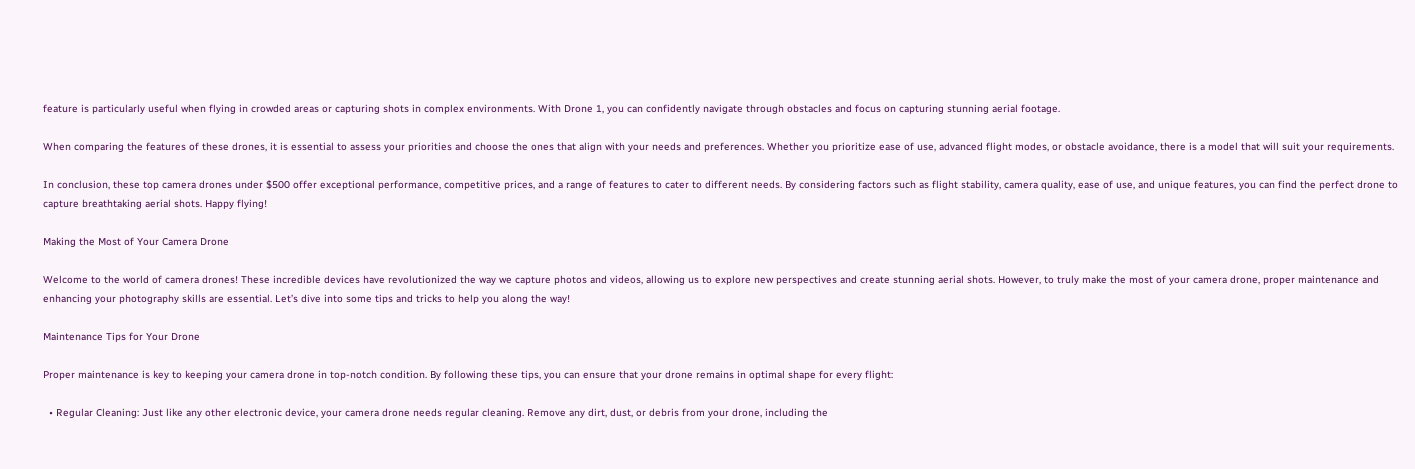feature is particularly useful when flying in crowded areas or capturing shots in complex environments. With Drone 1, you can confidently navigate through obstacles and focus on capturing stunning aerial footage.

When comparing the features of these drones, it is essential to assess your priorities and choose the ones that align with your needs and preferences. Whether you prioritize ease of use, advanced flight modes, or obstacle avoidance, there is a model that will suit your requirements.

In conclusion, these top camera drones under $500 offer exceptional performance, competitive prices, and a range of features to cater to different needs. By considering factors such as flight stability, camera quality, ease of use, and unique features, you can find the perfect drone to capture breathtaking aerial shots. Happy flying!

Making the Most of Your Camera Drone

Welcome to the world of camera drones! These incredible devices have revolutionized the way we capture photos and videos, allowing us to explore new perspectives and create stunning aerial shots. However, to truly make the most of your camera drone, proper maintenance and enhancing your photography skills are essential. Let’s dive into some tips and tricks to help you along the way!

Maintenance Tips for Your Drone

Proper maintenance is key to keeping your camera drone in top-notch condition. By following these tips, you can ensure that your drone remains in optimal shape for every flight:

  • Regular Cleaning: Just like any other electronic device, your camera drone needs regular cleaning. Remove any dirt, dust, or debris from your drone, including the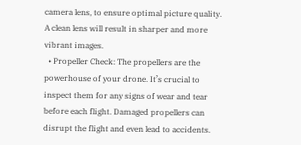camera lens, to ensure optimal picture quality. A clean lens will result in sharper and more vibrant images.
  • Propeller Check: The propellers are the powerhouse of your drone. It’s crucial to inspect them for any signs of wear and tear before each flight. Damaged propellers can disrupt the flight and even lead to accidents.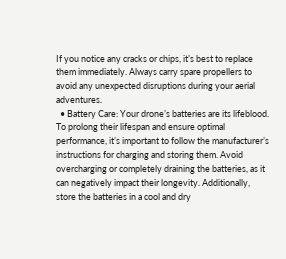If you notice any cracks or chips, it’s best to replace them immediately. Always carry spare propellers to avoid any unexpected disruptions during your aerial adventures.
  • Battery Care: Your drone’s batteries are its lifeblood. To prolong their lifespan and ensure optimal performance, it’s important to follow the manufacturer’s instructions for charging and storing them. Avoid overcharging or completely draining the batteries, as it can negatively impact their longevity. Additionally, store the batteries in a cool and dry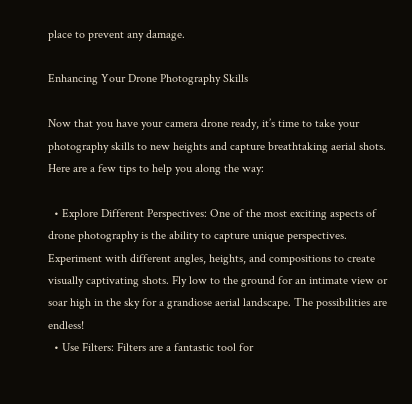place to prevent any damage.

Enhancing Your Drone Photography Skills

Now that you have your camera drone ready, it’s time to take your photography skills to new heights and capture breathtaking aerial shots. Here are a few tips to help you along the way:

  • Explore Different Perspectives: One of the most exciting aspects of drone photography is the ability to capture unique perspectives. Experiment with different angles, heights, and compositions to create visually captivating shots. Fly low to the ground for an intimate view or soar high in the sky for a grandiose aerial landscape. The possibilities are endless!
  • Use Filters: Filters are a fantastic tool for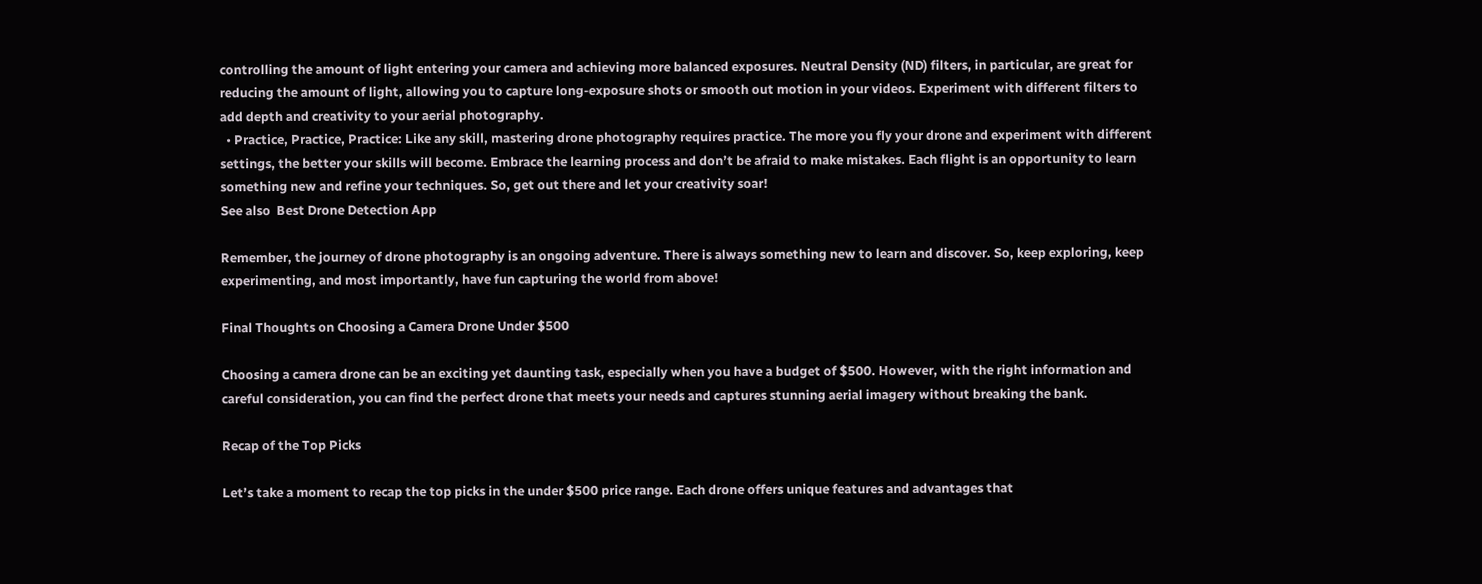controlling the amount of light entering your camera and achieving more balanced exposures. Neutral Density (ND) filters, in particular, are great for reducing the amount of light, allowing you to capture long-exposure shots or smooth out motion in your videos. Experiment with different filters to add depth and creativity to your aerial photography.
  • Practice, Practice, Practice: Like any skill, mastering drone photography requires practice. The more you fly your drone and experiment with different settings, the better your skills will become. Embrace the learning process and don’t be afraid to make mistakes. Each flight is an opportunity to learn something new and refine your techniques. So, get out there and let your creativity soar!
See also  Best Drone Detection App

Remember, the journey of drone photography is an ongoing adventure. There is always something new to learn and discover. So, keep exploring, keep experimenting, and most importantly, have fun capturing the world from above!

Final Thoughts on Choosing a Camera Drone Under $500

Choosing a camera drone can be an exciting yet daunting task, especially when you have a budget of $500. However, with the right information and careful consideration, you can find the perfect drone that meets your needs and captures stunning aerial imagery without breaking the bank.

Recap of the Top Picks

Let’s take a moment to recap the top picks in the under $500 price range. Each drone offers unique features and advantages that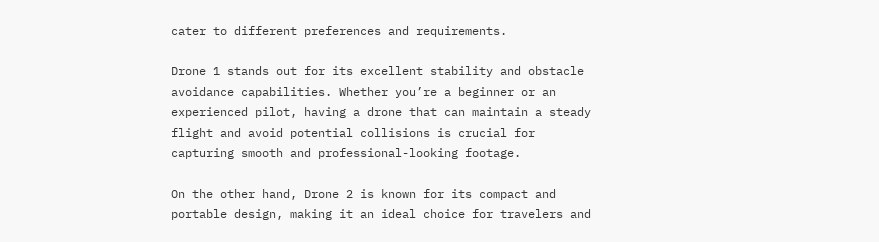cater to different preferences and requirements.

Drone 1 stands out for its excellent stability and obstacle avoidance capabilities. Whether you’re a beginner or an experienced pilot, having a drone that can maintain a steady flight and avoid potential collisions is crucial for capturing smooth and professional-looking footage.

On the other hand, Drone 2 is known for its compact and portable design, making it an ideal choice for travelers and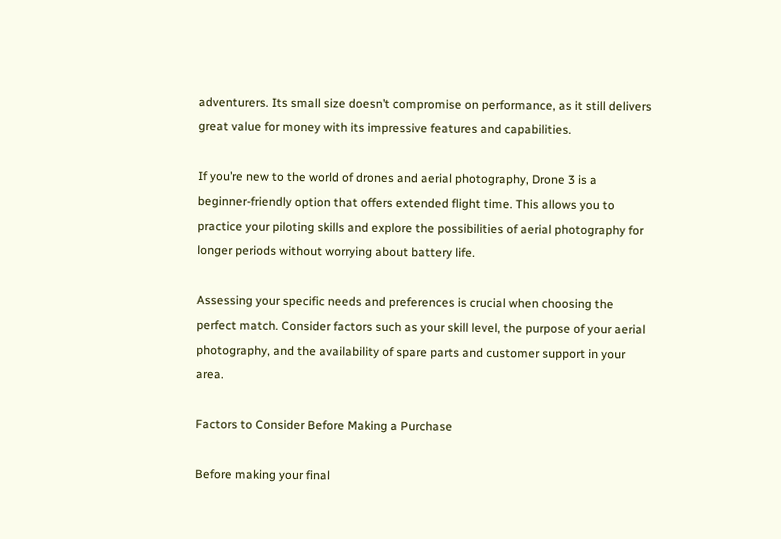adventurers. Its small size doesn’t compromise on performance, as it still delivers great value for money with its impressive features and capabilities.

If you’re new to the world of drones and aerial photography, Drone 3 is a beginner-friendly option that offers extended flight time. This allows you to practice your piloting skills and explore the possibilities of aerial photography for longer periods without worrying about battery life.

Assessing your specific needs and preferences is crucial when choosing the perfect match. Consider factors such as your skill level, the purpose of your aerial photography, and the availability of spare parts and customer support in your area.

Factors to Consider Before Making a Purchase

Before making your final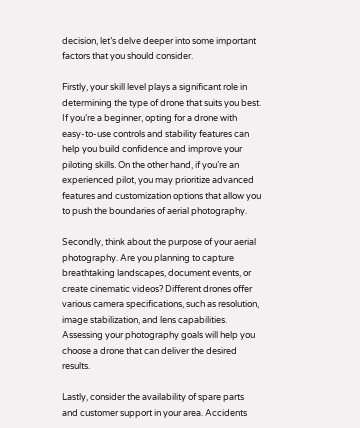decision, let’s delve deeper into some important factors that you should consider.

Firstly, your skill level plays a significant role in determining the type of drone that suits you best. If you’re a beginner, opting for a drone with easy-to-use controls and stability features can help you build confidence and improve your piloting skills. On the other hand, if you’re an experienced pilot, you may prioritize advanced features and customization options that allow you to push the boundaries of aerial photography.

Secondly, think about the purpose of your aerial photography. Are you planning to capture breathtaking landscapes, document events, or create cinematic videos? Different drones offer various camera specifications, such as resolution, image stabilization, and lens capabilities. Assessing your photography goals will help you choose a drone that can deliver the desired results.

Lastly, consider the availability of spare parts and customer support in your area. Accidents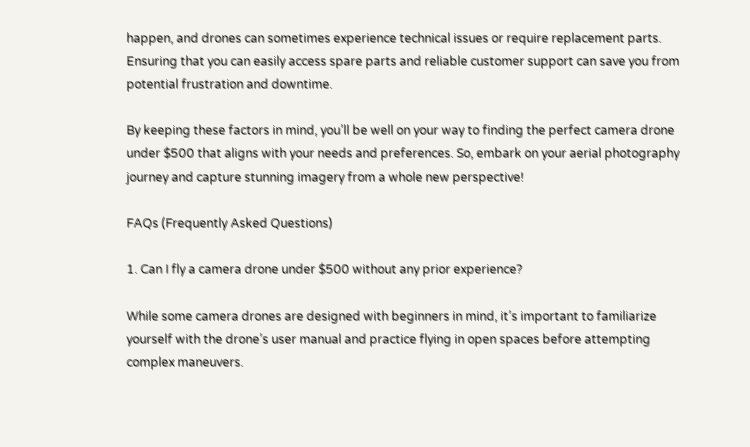happen, and drones can sometimes experience technical issues or require replacement parts. Ensuring that you can easily access spare parts and reliable customer support can save you from potential frustration and downtime.

By keeping these factors in mind, you’ll be well on your way to finding the perfect camera drone under $500 that aligns with your needs and preferences. So, embark on your aerial photography journey and capture stunning imagery from a whole new perspective!

FAQs (Frequently Asked Questions)

1. Can I fly a camera drone under $500 without any prior experience?

While some camera drones are designed with beginners in mind, it’s important to familiarize yourself with the drone’s user manual and practice flying in open spaces before attempting complex maneuvers.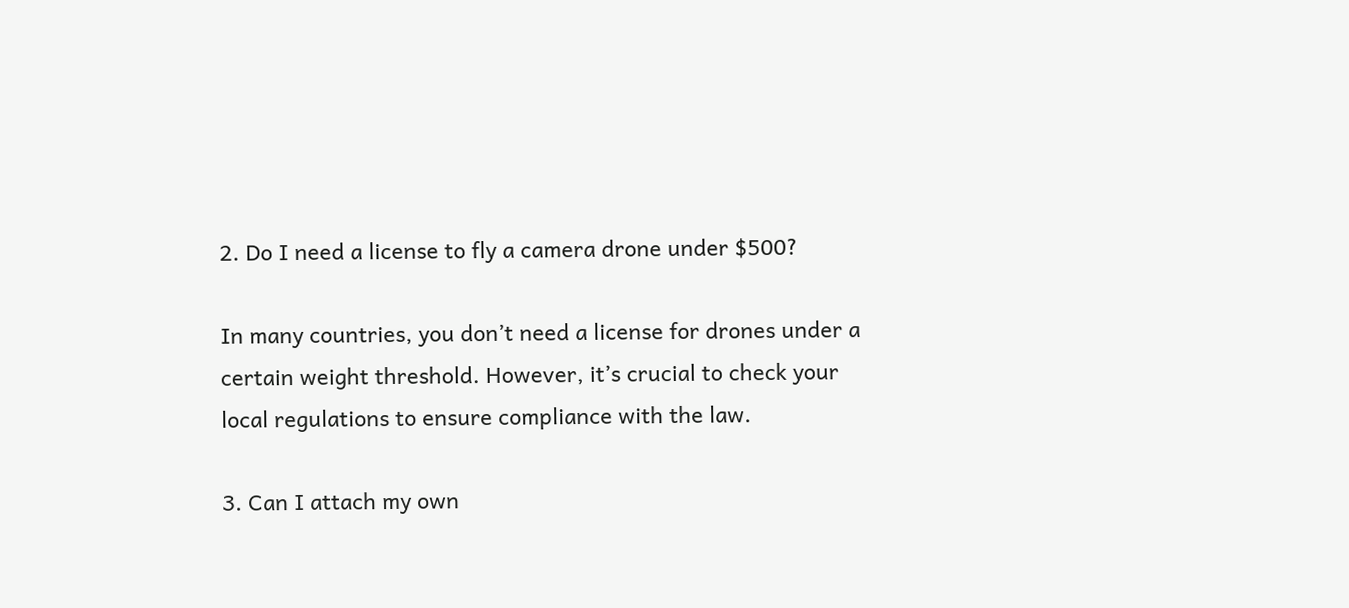2. Do I need a license to fly a camera drone under $500?

In many countries, you don’t need a license for drones under a certain weight threshold. However, it’s crucial to check your local regulations to ensure compliance with the law.

3. Can I attach my own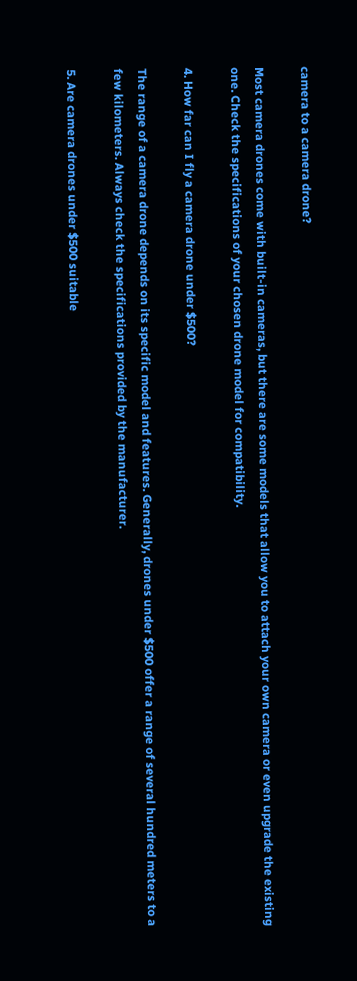camera to a camera drone?

Most camera drones come with built-in cameras, but there are some models that allow you to attach your own camera or even upgrade the existing one. Check the specifications of your chosen drone model for compatibility.

4. How far can I fly a camera drone under $500?

The range of a camera drone depends on its specific model and features. Generally, drones under $500 offer a range of several hundred meters to a few kilometers. Always check the specifications provided by the manufacturer.

5. Are camera drones under $500 suitable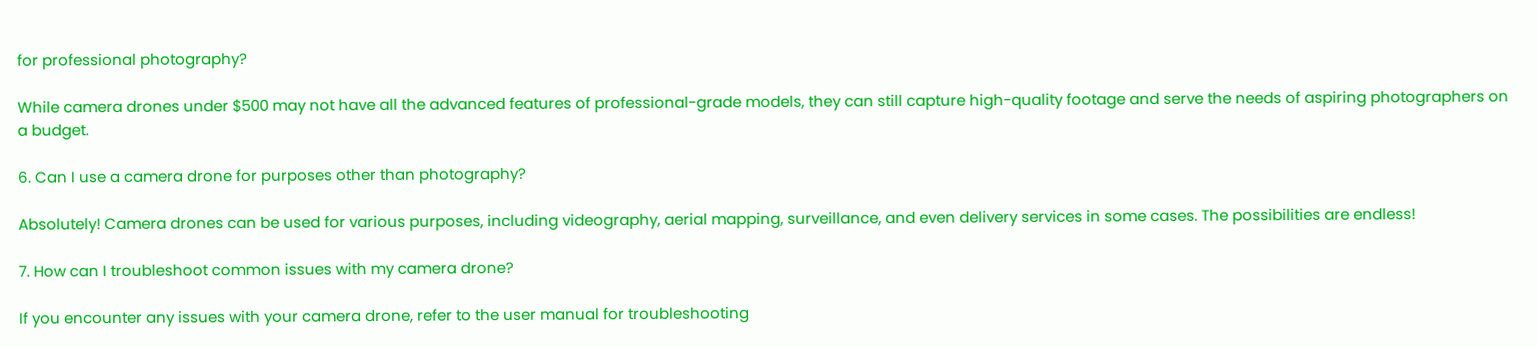for professional photography?

While camera drones under $500 may not have all the advanced features of professional-grade models, they can still capture high-quality footage and serve the needs of aspiring photographers on a budget.

6. Can I use a camera drone for purposes other than photography?

Absolutely! Camera drones can be used for various purposes, including videography, aerial mapping, surveillance, and even delivery services in some cases. The possibilities are endless!

7. How can I troubleshoot common issues with my camera drone?

If you encounter any issues with your camera drone, refer to the user manual for troubleshooting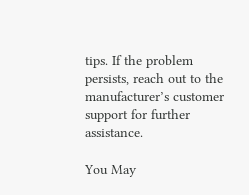tips. If the problem persists, reach out to the manufacturer’s customer support for further assistance.

You May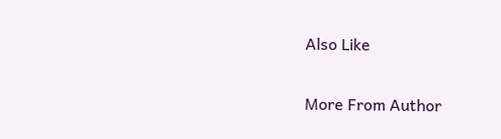Also Like

More From Author